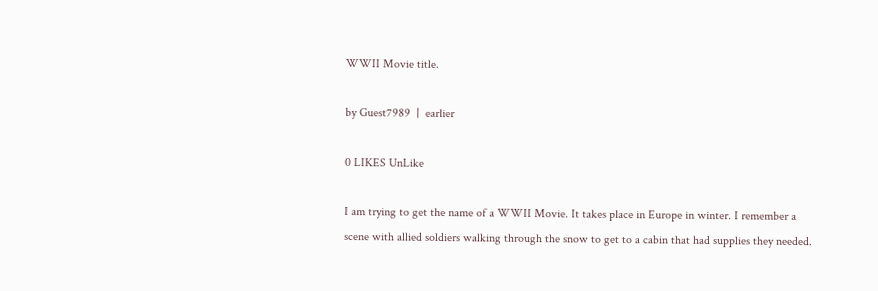WWII Movie title.

by Guest7989  |  earlier

0 LIKES UnLike

I am trying to get the name of a WWII Movie. It takes place in Europe in winter. I remember a scene with allied soldiers walking through the snow to get to a cabin that had supplies they needed.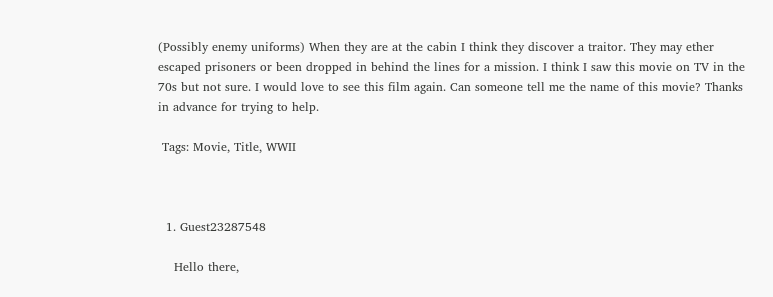(Possibly enemy uniforms) When they are at the cabin I think they discover a traitor. They may ether escaped prisoners or been dropped in behind the lines for a mission. I think I saw this movie on TV in the 70s but not sure. I would love to see this film again. Can someone tell me the name of this movie? Thanks in advance for trying to help.

 Tags: Movie, Title, WWII



  1. Guest23287548

    Hello there,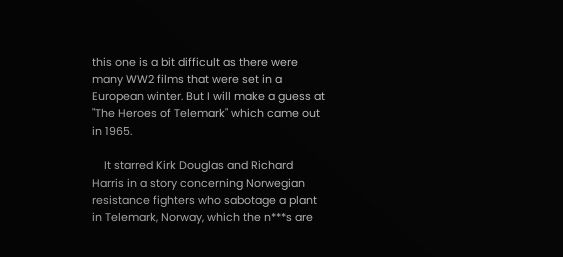this one is a bit difficult as there were many WW2 films that were set in a European winter. But I will make a guess at "The Heroes of Telemark" which came out in 1965.

    It starred Kirk Douglas and Richard Harris in a story concerning Norwegian resistance fighters who sabotage a plant in Telemark, Norway, which the n***s are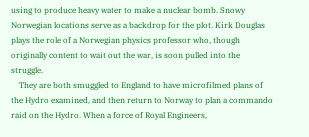using to produce heavy water to make a nuclear bomb. Snowy Norwegian locations serve as a backdrop for the plot. Kirk Douglas plays the role of a Norwegian physics professor who, though originally content to wait out the war, is soon pulled into the struggle.
    They are both smuggled to England to have microfilmed plans of the Hydro examined, and then return to Norway to plan a commando raid on the Hydro. When a force of Royal Engineers,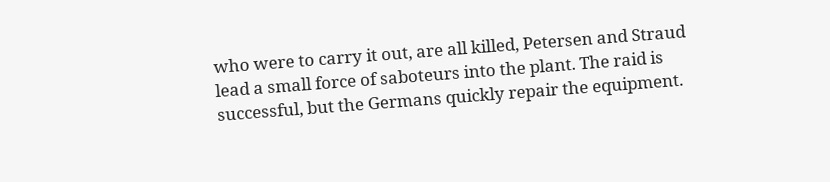who were to carry it out, are all killed, Petersen and Straud lead a small force of saboteurs into the plant. The raid is successful, but the Germans quickly repair the equipment.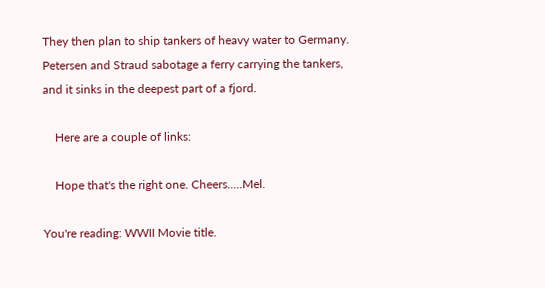They then plan to ship tankers of heavy water to Germany. Petersen and Straud sabotage a ferry carrying the tankers, and it sinks in the deepest part of a fjord.

    Here are a couple of links:

    Hope that's the right one. Cheers.....Mel.

You're reading: WWII Movie title.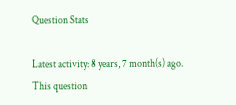Question Stats

Latest activity: 8 years, 7 month(s) ago.
This question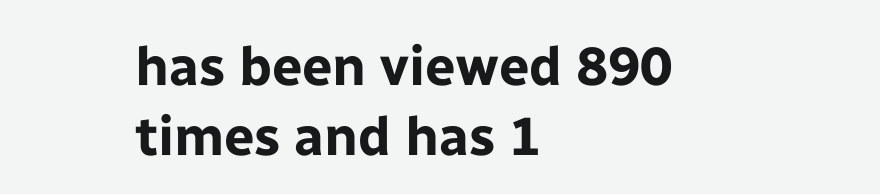has been viewed 890 times and has 1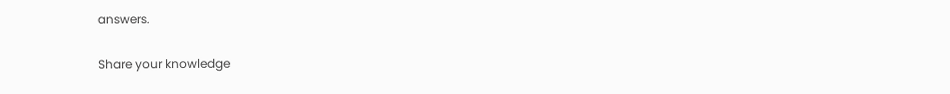answers.


Share your knowledge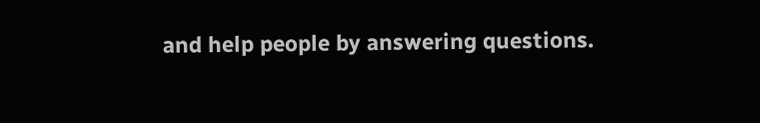and help people by answering questions.